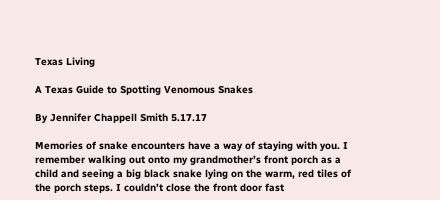Texas Living

A Texas Guide to Spotting Venomous Snakes

By Jennifer Chappell Smith 5.17.17

Memories of snake encounters have a way of staying with you. I remember walking out onto my grandmother’s front porch as a child and seeing a big black snake lying on the warm, red tiles of the porch steps. I couldn’t close the front door fast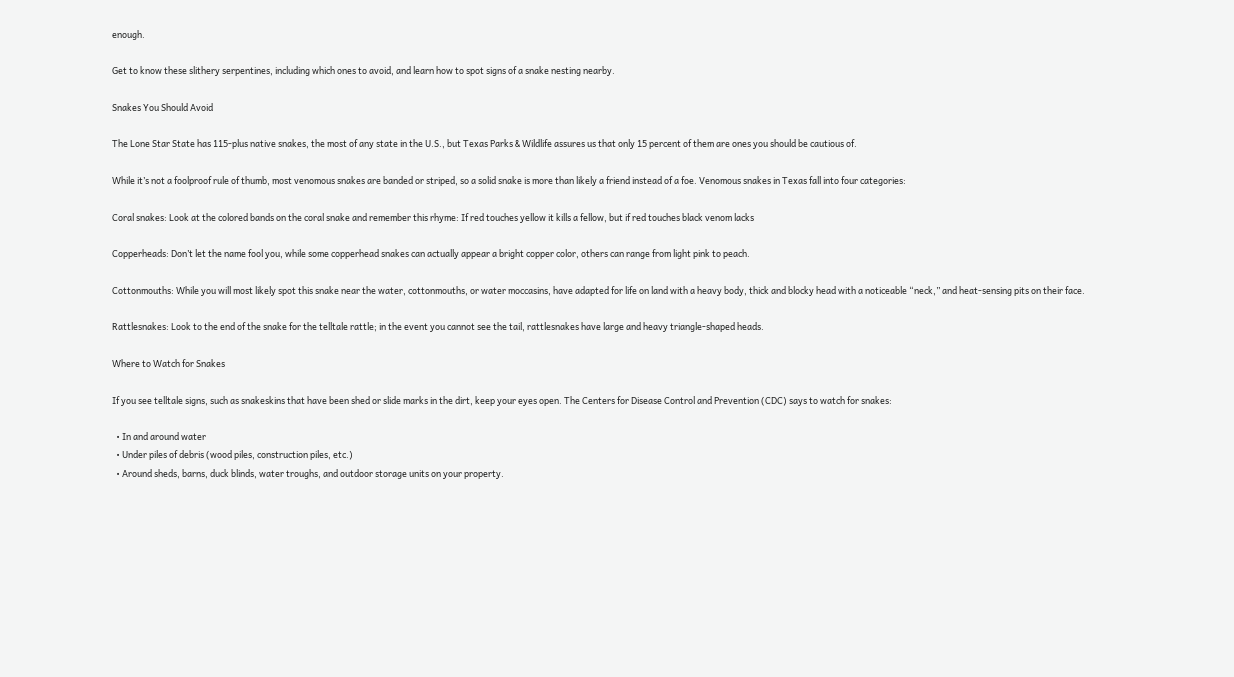enough.

Get to know these slithery serpentines, including which ones to avoid, and learn how to spot signs of a snake nesting nearby.

Snakes You Should Avoid

The Lone Star State has 115-plus native snakes, the most of any state in the U.S., but Texas Parks & Wildlife assures us that only 15 percent of them are ones you should be cautious of.

While it’s not a foolproof rule of thumb, most venomous snakes are banded or striped, so a solid snake is more than likely a friend instead of a foe. Venomous snakes in Texas fall into four categories:

Coral snakes: Look at the colored bands on the coral snake and remember this rhyme: If red touches yellow it kills a fellow, but if red touches black venom lacks

Copperheads: Don’t let the name fool you, while some copperhead snakes can actually appear a bright copper color, others can range from light pink to peach.

Cottonmouths: While you will most likely spot this snake near the water, cottonmouths, or water moccasins, have adapted for life on land with a heavy body, thick and blocky head with a noticeable “neck,” and heat-sensing pits on their face.

Rattlesnakes: Look to the end of the snake for the telltale rattle; in the event you cannot see the tail, rattlesnakes have large and heavy triangle-shaped heads.

Where to Watch for Snakes

If you see telltale signs, such as snakeskins that have been shed or slide marks in the dirt, keep your eyes open. The Centers for Disease Control and Prevention (CDC) says to watch for snakes:

  • In and around water
  • Under piles of debris (wood piles, construction piles, etc.)
  • Around sheds, barns, duck blinds, water troughs, and outdoor storage units on your property.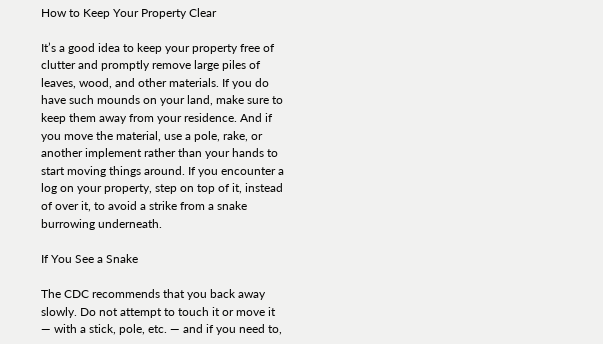How to Keep Your Property Clear

It’s a good idea to keep your property free of clutter and promptly remove large piles of leaves, wood, and other materials. If you do have such mounds on your land, make sure to keep them away from your residence. And if you move the material, use a pole, rake, or another implement rather than your hands to start moving things around. If you encounter a log on your property, step on top of it, instead of over it, to avoid a strike from a snake burrowing underneath.

If You See a Snake

The CDC recommends that you back away slowly. Do not attempt to touch it or move it — with a stick, pole, etc. — and if you need to,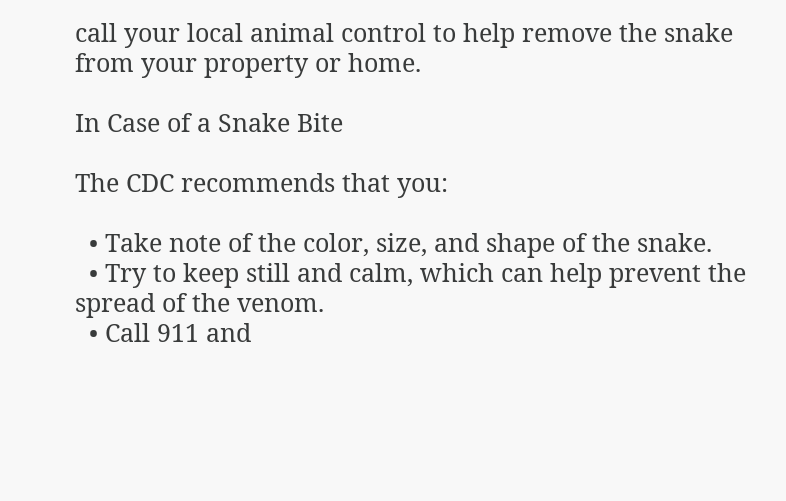call your local animal control to help remove the snake from your property or home.

In Case of a Snake Bite

The CDC recommends that you:

  • Take note of the color, size, and shape of the snake.
  • Try to keep still and calm, which can help prevent the spread of the venom.
  • Call 911 and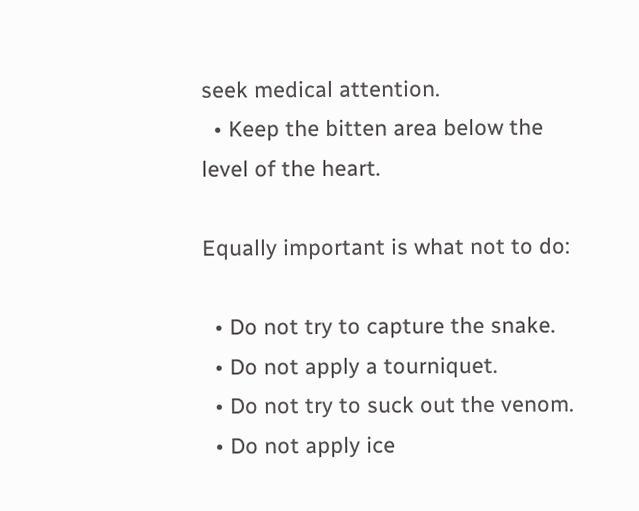seek medical attention.
  • Keep the bitten area below the level of the heart.

Equally important is what not to do:

  • Do not try to capture the snake.
  • Do not apply a tourniquet.
  • Do not try to suck out the venom.
  • Do not apply ice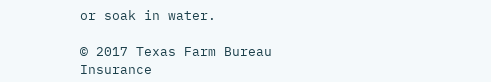or soak in water.

© 2017 Texas Farm Bureau Insurance